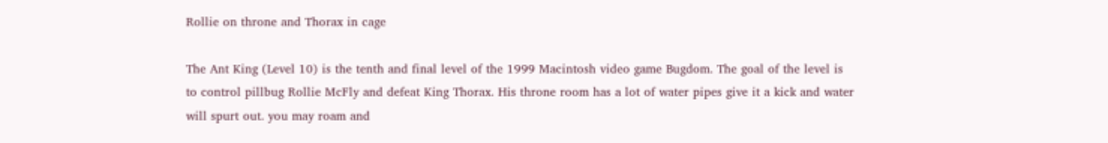Rollie on throne and Thorax in cage

The Ant King (Level 10) is the tenth and final level of the 1999 Macintosh video game Bugdom. The goal of the level is to control pillbug Rollie McFly and defeat King Thorax. His throne room has a lot of water pipes give it a kick and water will spurt out. you may roam and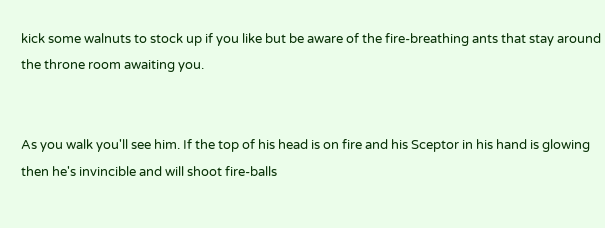kick some walnuts to stock up if you like but be aware of the fire-breathing ants that stay around the throne room awaiting you.


As you walk you'll see him. If the top of his head is on fire and his Sceptor in his hand is glowing then he's invincible and will shoot fire-balls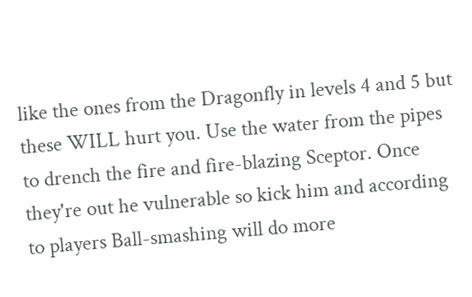like the ones from the Dragonfly in levels 4 and 5 but these WILL hurt you. Use the water from the pipes to drench the fire and fire-blazing Sceptor. Once they're out he vulnerable so kick him and according to players Ball-smashing will do more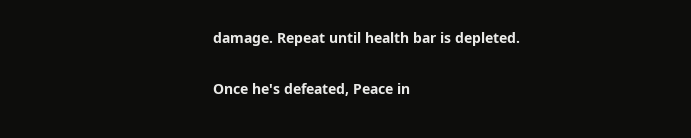damage. Repeat until health bar is depleted.

Once he's defeated, Peace in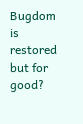Bugdom is restored but for good?